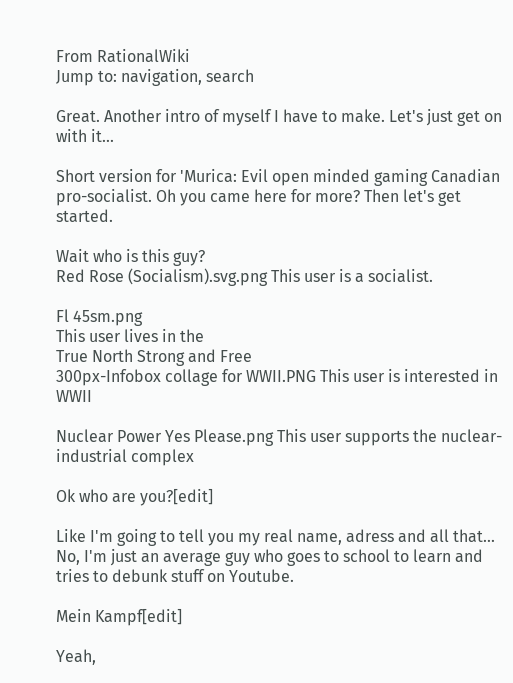From RationalWiki
Jump to: navigation, search

Great. Another intro of myself I have to make. Let's just get on with it...

Short version for 'Murica: Evil open minded gaming Canadian pro-socialist. Oh you came here for more? Then let's get started.

Wait who is this guy?
Red Rose (Socialism).svg.png This user is a socialist.

Fl 45sm.png
This user lives in the
True North Strong and Free
300px-Infobox collage for WWII.PNG This user is interested in WWII

Nuclear Power Yes Please.png This user supports the nuclear-industrial complex

Ok who are you?[edit]

Like I'm going to tell you my real name, adress and all that... No, I'm just an average guy who goes to school to learn and tries to debunk stuff on Youtube.

Mein Kampf[edit]

Yeah,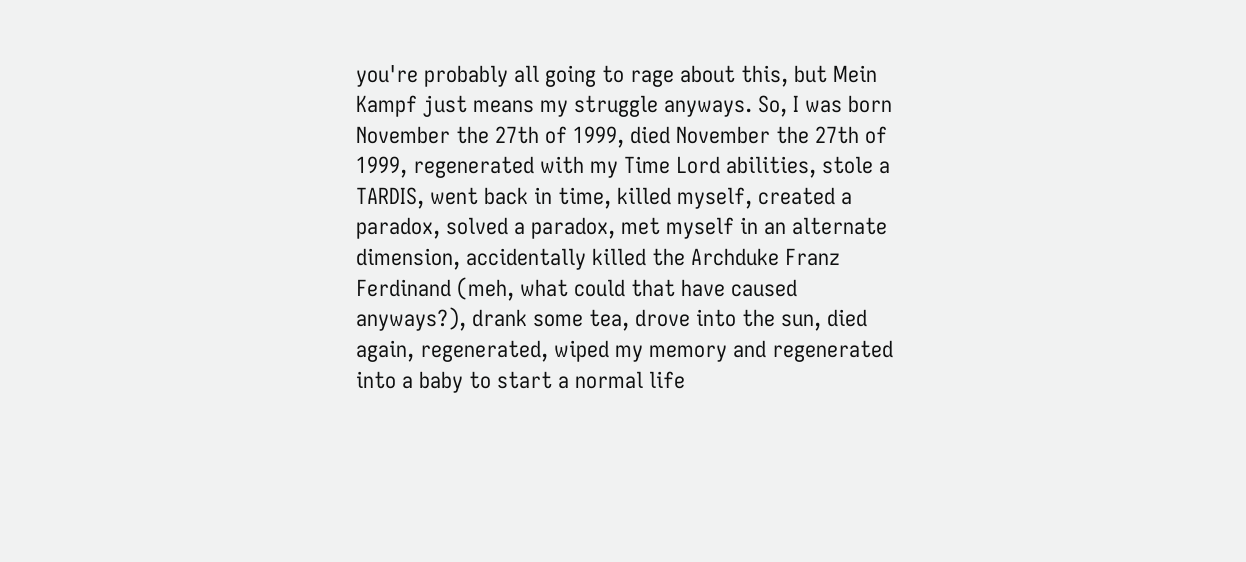you're probably all going to rage about this, but Mein Kampf just means my struggle anyways. So, I was born November the 27th of 1999, died November the 27th of 1999, regenerated with my Time Lord abilities, stole a TARDIS, went back in time, killed myself, created a paradox, solved a paradox, met myself in an alternate dimension, accidentally killed the Archduke Franz Ferdinand (meh, what could that have caused anyways?), drank some tea, drove into the sun, died again, regenerated, wiped my memory and regenerated into a baby to start a normal life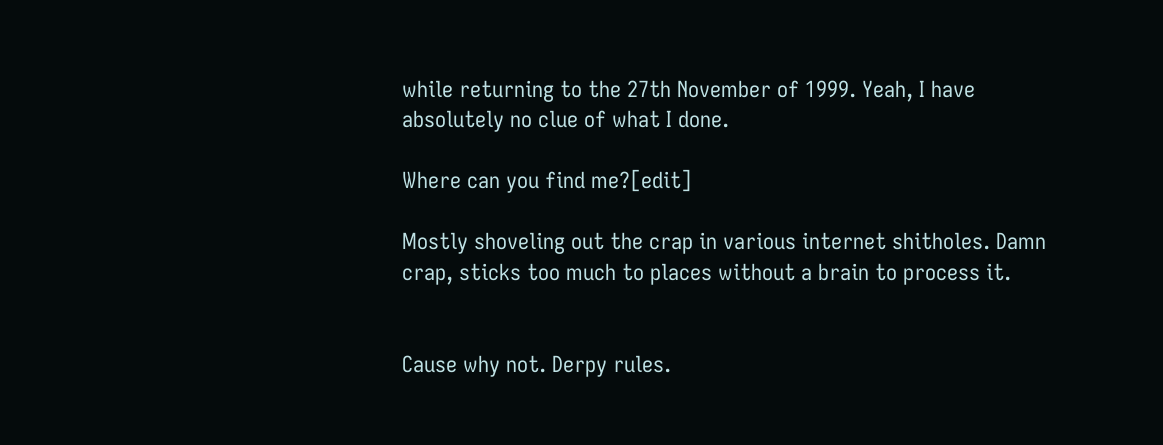while returning to the 27th November of 1999. Yeah, I have absolutely no clue of what I done.

Where can you find me?[edit]

Mostly shoveling out the crap in various internet shitholes. Damn crap, sticks too much to places without a brain to process it.


Cause why not. Derpy rules.